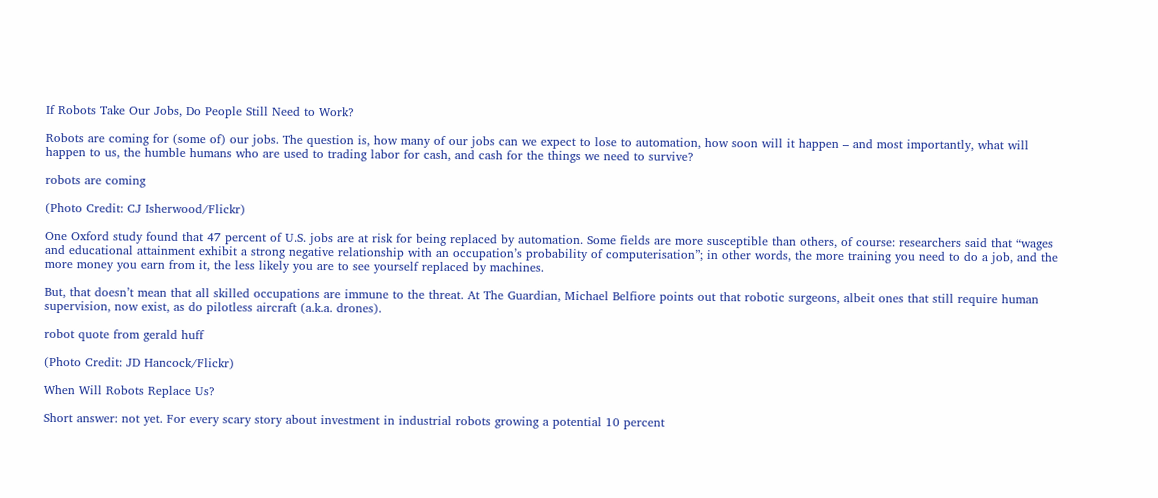If Robots Take Our Jobs, Do People Still Need to Work?

Robots are coming for (some of) our jobs. The question is, how many of our jobs can we expect to lose to automation, how soon will it happen – and most importantly, what will happen to us, the humble humans who are used to trading labor for cash, and cash for the things we need to survive?

robots are coming

(Photo Credit: CJ Isherwood/Flickr)

One Oxford study found that 47 percent of U.S. jobs are at risk for being replaced by automation. Some fields are more susceptible than others, of course: researchers said that “wages and educational attainment exhibit a strong negative relationship with an occupation’s probability of computerisation”; in other words, the more training you need to do a job, and the more money you earn from it, the less likely you are to see yourself replaced by machines.

But, that doesn’t mean that all skilled occupations are immune to the threat. At The Guardian, Michael Belfiore points out that robotic surgeons, albeit ones that still require human supervision, now exist, as do pilotless aircraft (a.k.a. drones).

robot quote from gerald huff

(Photo Credit: JD Hancock/Flickr)

When Will Robots Replace Us?

Short answer: not yet. For every scary story about investment in industrial robots growing a potential 10 percent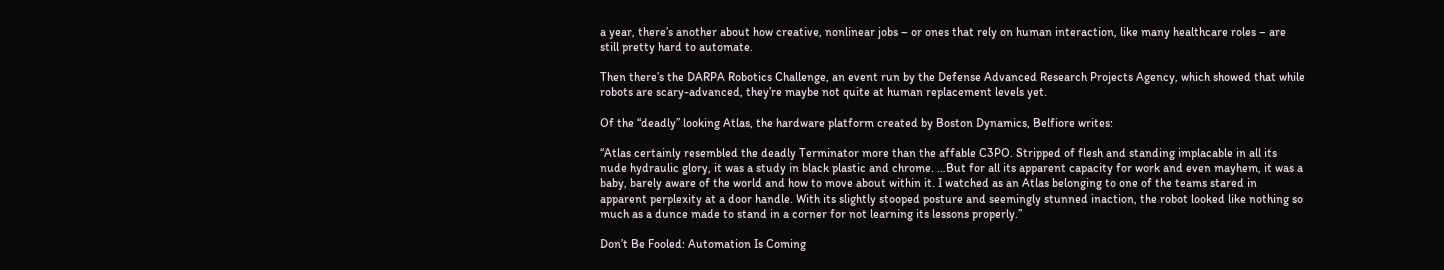a year, there’s another about how creative, nonlinear jobs – or ones that rely on human interaction, like many healthcare roles – are still pretty hard to automate.

Then there’s the DARPA Robotics Challenge, an event run by the Defense Advanced Research Projects Agency, which showed that while robots are scary-advanced, they’re maybe not quite at human replacement levels yet.

Of the “deadly” looking Atlas, the hardware platform created by Boston Dynamics, Belfiore writes:

“Atlas certainly resembled the deadly Terminator more than the affable C3PO. Stripped of flesh and standing implacable in all its nude hydraulic glory, it was a study in black plastic and chrome. …But for all its apparent capacity for work and even mayhem, it was a baby, barely aware of the world and how to move about within it. I watched as an Atlas belonging to one of the teams stared in apparent perplexity at a door handle. With its slightly stooped posture and seemingly stunned inaction, the robot looked like nothing so much as a dunce made to stand in a corner for not learning its lessons properly.”

Don’t Be Fooled: Automation Is Coming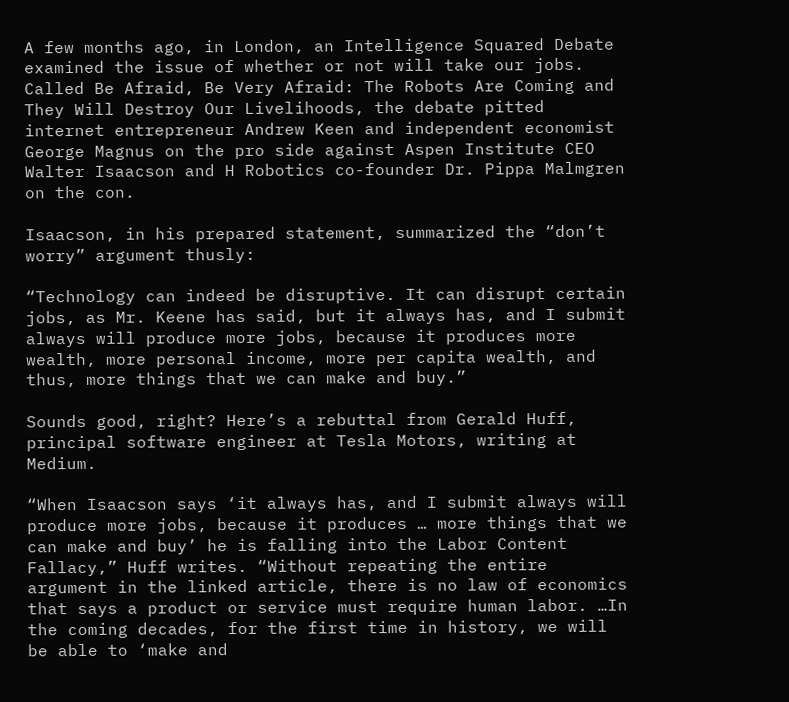A few months ago, in London, an Intelligence Squared Debate examined the issue of whether or not will take our jobs. Called Be Afraid, Be Very Afraid: The Robots Are Coming and They Will Destroy Our Livelihoods, the debate pitted internet entrepreneur Andrew Keen and independent economist George Magnus on the pro side against Aspen Institute CEO Walter Isaacson and H Robotics co-founder Dr. Pippa Malmgren on the con.

Isaacson, in his prepared statement, summarized the “don’t worry” argument thusly:

“Technology can indeed be disruptive. It can disrupt certain jobs, as Mr. Keene has said, but it always has, and I submit always will produce more jobs, because it produces more wealth, more personal income, more per capita wealth, and thus, more things that we can make and buy.”

Sounds good, right? Here’s a rebuttal from Gerald Huff, principal software engineer at Tesla Motors, writing at Medium.

“When Isaacson says ‘it always has, and I submit always will produce more jobs, because it produces … more things that we can make and buy’ he is falling into the Labor Content Fallacy,” Huff writes. “Without repeating the entire argument in the linked article, there is no law of economics that says a product or service must require human labor. …In the coming decades, for the first time in history, we will be able to ‘make and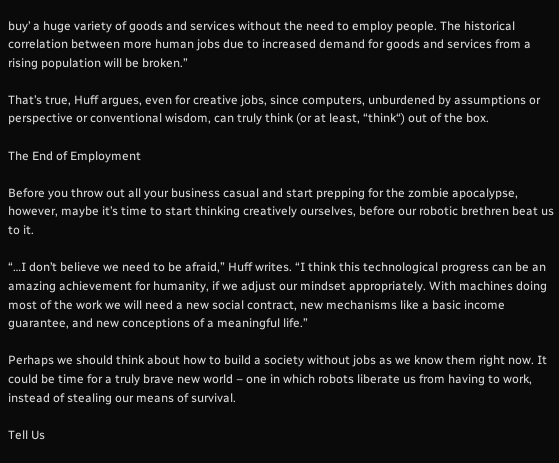buy’ a huge variety of goods and services without the need to employ people. The historical correlation between more human jobs due to increased demand for goods and services from a rising population will be broken.”

That’s true, Huff argues, even for creative jobs, since computers, unburdened by assumptions or perspective or conventional wisdom, can truly think (or at least, “think“) out of the box.

The End of Employment

Before you throw out all your business casual and start prepping for the zombie apocalypse, however, maybe it’s time to start thinking creatively ourselves, before our robotic brethren beat us to it.

“…I don’t believe we need to be afraid,” Huff writes. “I think this technological progress can be an amazing achievement for humanity, if we adjust our mindset appropriately. With machines doing most of the work we will need a new social contract, new mechanisms like a basic income guarantee, and new conceptions of a meaningful life.”

Perhaps we should think about how to build a society without jobs as we know them right now. It could be time for a truly brave new world – one in which robots liberate us from having to work, instead of stealing our means of survival.

Tell Us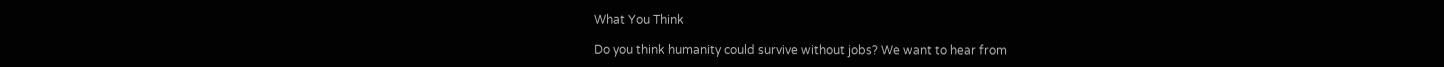What You Think

Do you think humanity could survive without jobs? We want to hear from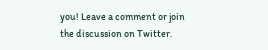you! Leave a comment or join the discussion on Twitter.